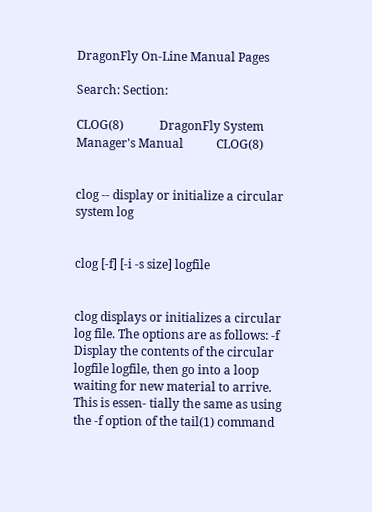DragonFly On-Line Manual Pages

Search: Section:

CLOG(8)            DragonFly System Manager's Manual           CLOG(8)


clog -- display or initialize a circular system log


clog [-f] [-i -s size] logfile


clog displays or initializes a circular log file. The options are as follows: -f Display the contents of the circular logfile logfile, then go into a loop waiting for new material to arrive. This is essen- tially the same as using the -f option of the tail(1) command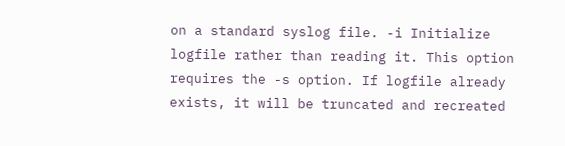on a standard syslog file. -i Initialize logfile rather than reading it. This option requires the -s option. If logfile already exists, it will be truncated and recreated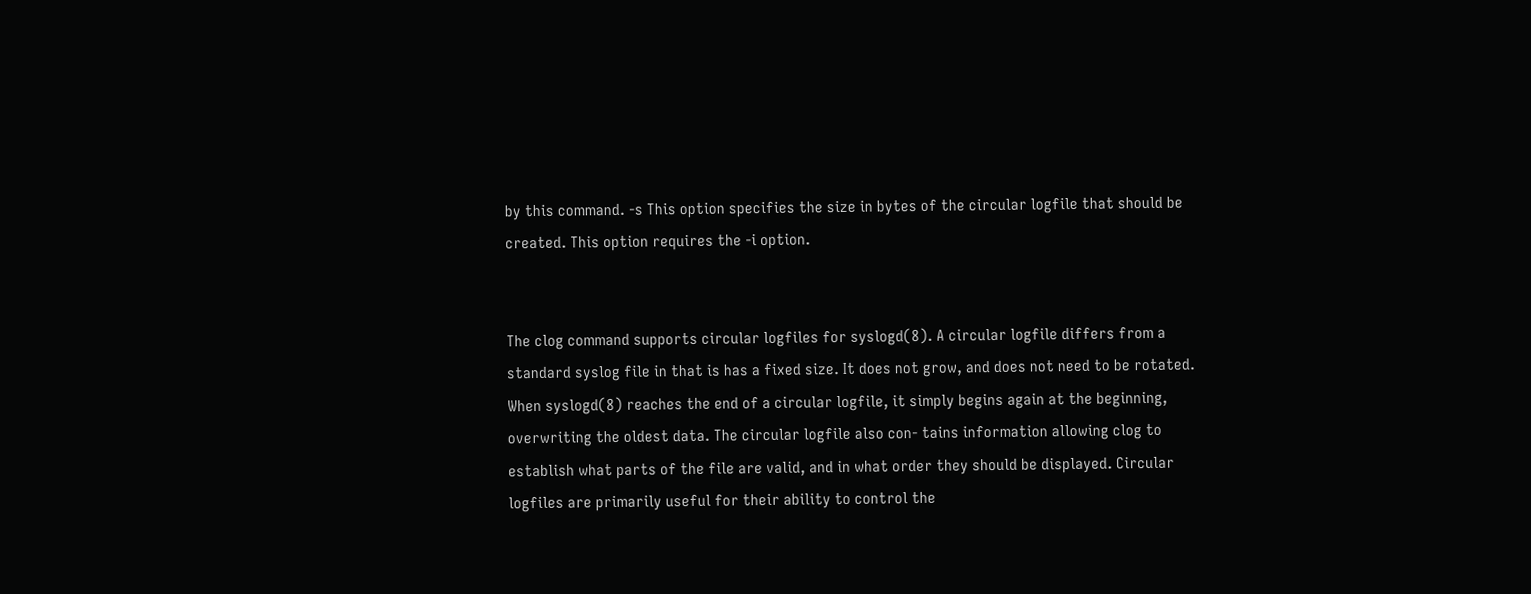by this command. -s This option specifies the size in bytes of the circular logfile that should be created. This option requires the -i option.


The clog command supports circular logfiles for syslogd(8). A circular logfile differs from a standard syslog file in that is has a fixed size. It does not grow, and does not need to be rotated. When syslogd(8) reaches the end of a circular logfile, it simply begins again at the beginning, overwriting the oldest data. The circular logfile also con- tains information allowing clog to establish what parts of the file are valid, and in what order they should be displayed. Circular logfiles are primarily useful for their ability to control the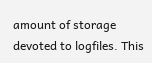amount of storage devoted to logfiles. This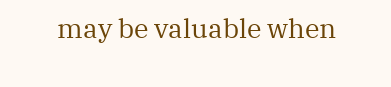may be valuable when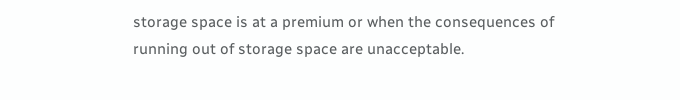storage space is at a premium or when the consequences of running out of storage space are unacceptable.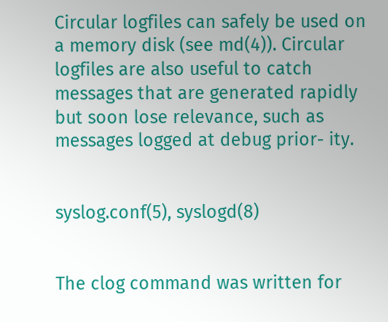Circular logfiles can safely be used on a memory disk (see md(4)). Circular logfiles are also useful to catch messages that are generated rapidly but soon lose relevance, such as messages logged at debug prior- ity.


syslog.conf(5), syslogd(8)


The clog command was written for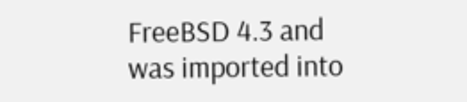FreeBSD 4.3 and was imported into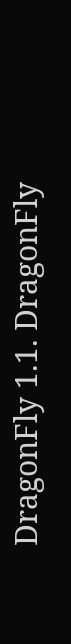DragonFly 1.1. DragonFly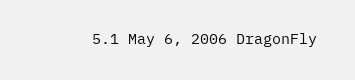5.1 May 6, 2006 DragonFly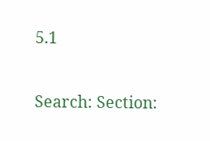5.1

Search: Section: